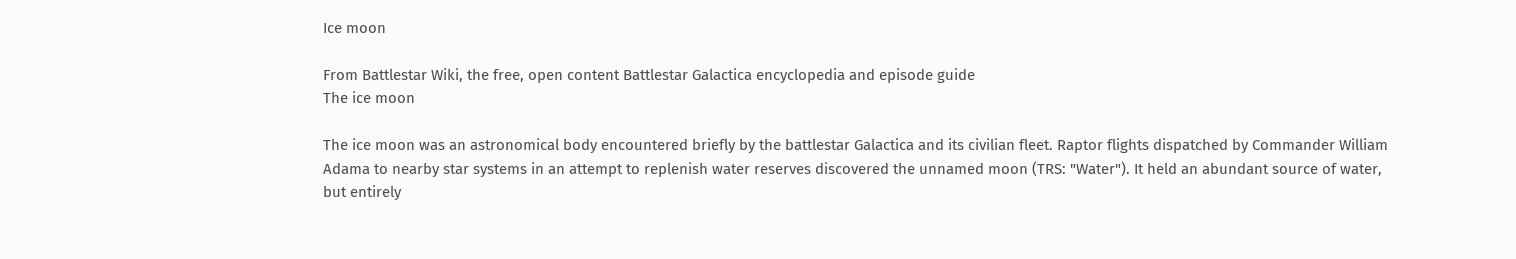Ice moon

From Battlestar Wiki, the free, open content Battlestar Galactica encyclopedia and episode guide
The ice moon

The ice moon was an astronomical body encountered briefly by the battlestar Galactica and its civilian fleet. Raptor flights dispatched by Commander William Adama to nearby star systems in an attempt to replenish water reserves discovered the unnamed moon (TRS: "Water"). It held an abundant source of water, but entirely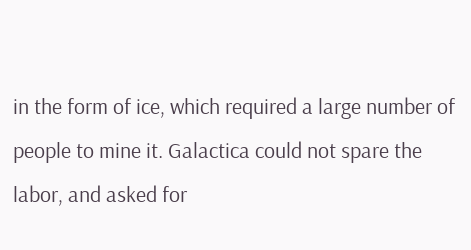in the form of ice, which required a large number of people to mine it. Galactica could not spare the labor, and asked for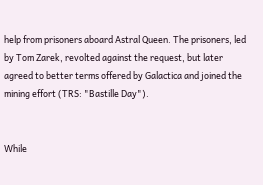help from prisoners aboard Astral Queen. The prisoners, led by Tom Zarek, revolted against the request, but later agreed to better terms offered by Galactica and joined the mining effort (TRS: "Bastille Day").


While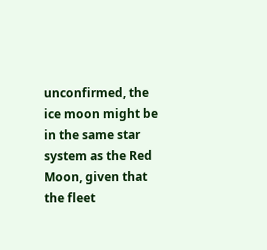unconfirmed, the ice moon might be in the same star system as the Red Moon, given that the fleet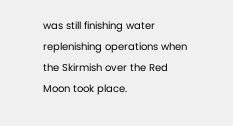was still finishing water replenishing operations when the Skirmish over the Red Moon took place.